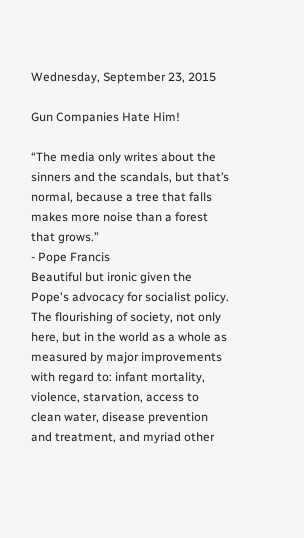Wednesday, September 23, 2015

Gun Companies Hate Him!

“The media only writes about the sinners and the scandals, but that’s normal, because a tree that falls makes more noise than a forest that grows.”
- Pope Francis
Beautiful but ironic given the Pope's advocacy for socialist policy. The flourishing of society, not only here, but in the world as a whole as measured by major improvements with regard to: infant mortality, violence, starvation, access to clean water, disease prevention and treatment, and myriad other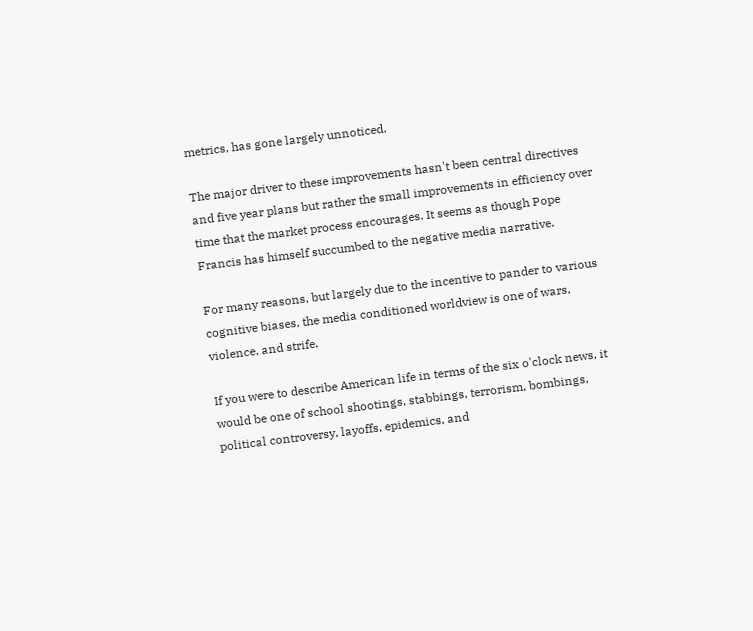metrics, has gone largely unnoticed.

The major driver to these improvements hasn't been central directives and five year plans but rather the small improvements in efficiency over time that the market process encourages. It seems as though Pope Francis has himself succumbed to the negative media narrative.

For many reasons, but largely due to the incentive to pander to various cognitive biases, the media conditioned worldview is one of wars, violence, and strife.

If you were to describe American life in terms of the six o'clock news, it would be one of school shootings, stabbings, terrorism, bombings, political controversy, layoffs, epidemics, and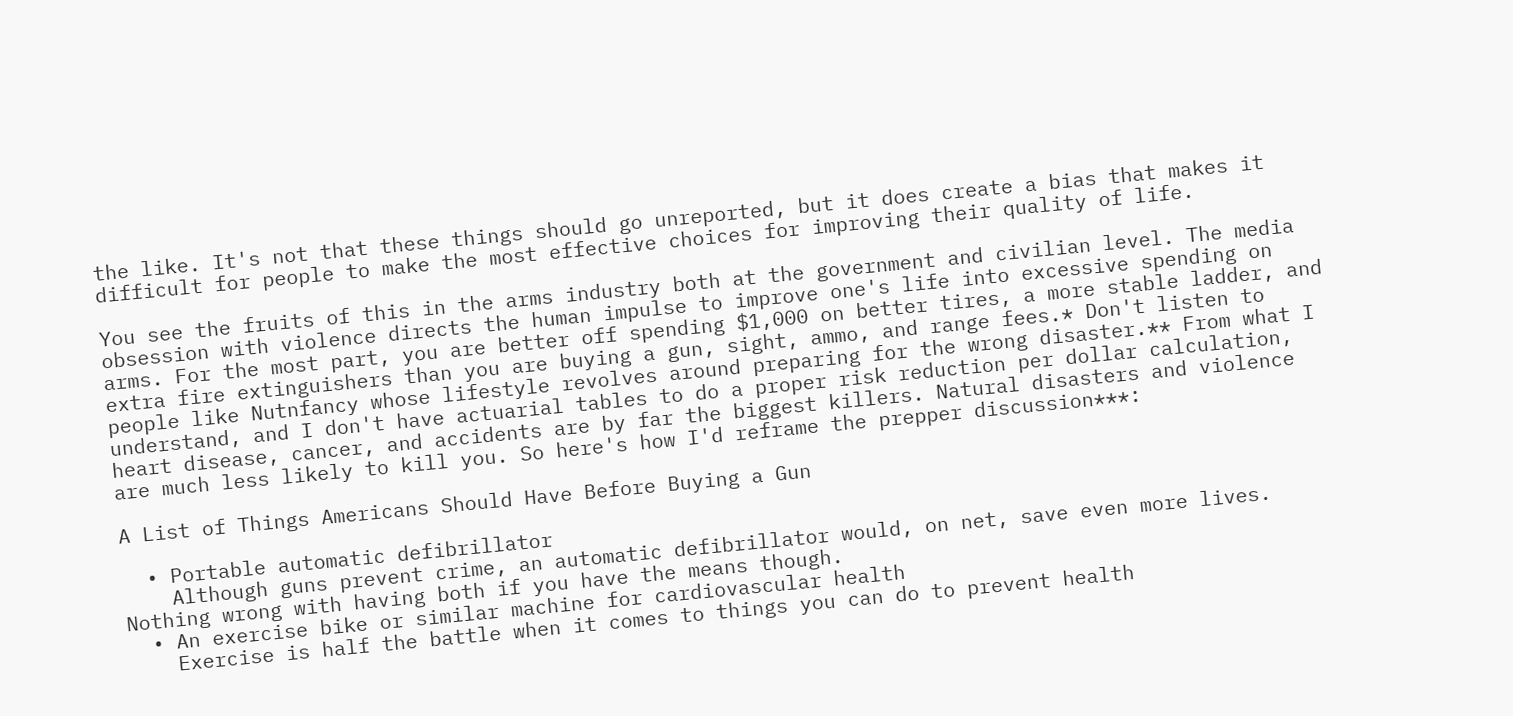the like. It's not that these things should go unreported, but it does create a bias that makes it difficult for people to make the most effective choices for improving their quality of life.

You see the fruits of this in the arms industry both at the government and civilian level. The media obsession with violence directs the human impulse to improve one's life into excessive spending on arms. For the most part, you are better off spending $1,000 on better tires, a more stable ladder, and extra fire extinguishers than you are buying a gun, sight, ammo, and range fees.* Don't listen to people like Nutnfancy whose lifestyle revolves around preparing for the wrong disaster.** From what I understand, and I don't have actuarial tables to do a proper risk reduction per dollar calculation, heart disease, cancer, and accidents are by far the biggest killers. Natural disasters and violence are much less likely to kill you. So here's how I'd reframe the prepper discussion***:

A List of Things Americans Should Have Before Buying a Gun

  • Portable automatic defibrillator
    Although guns prevent crime, an automatic defibrillator would, on net, save even more lives. Nothing wrong with having both if you have the means though.
  • An exercise bike or similar machine for cardiovascular health
    Exercise is half the battle when it comes to things you can do to prevent health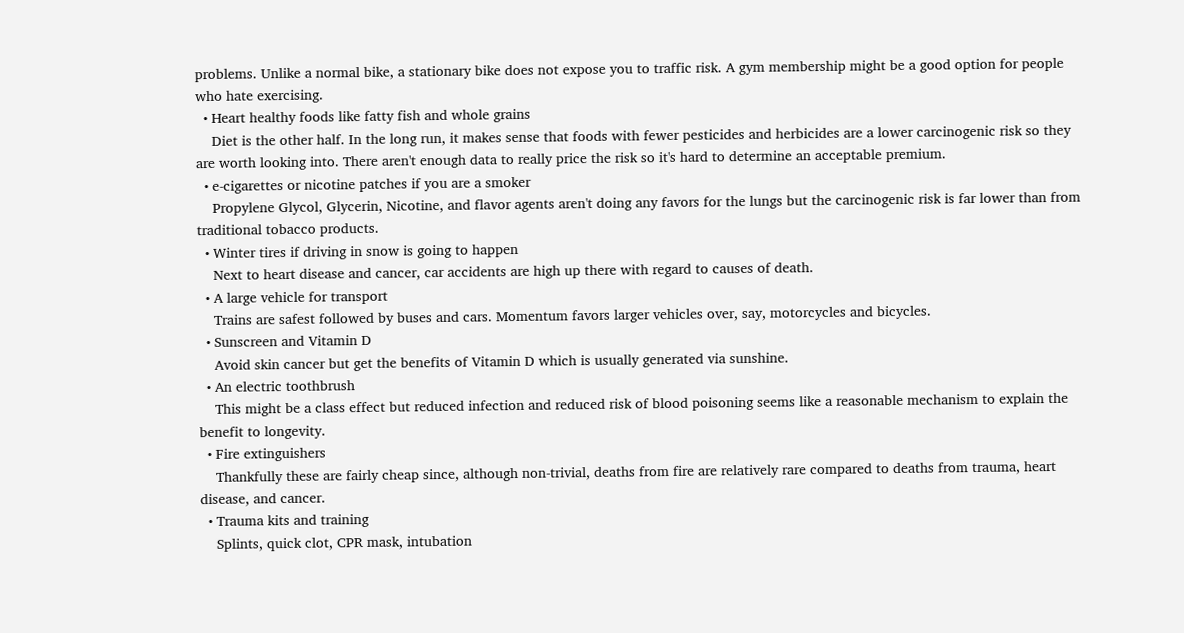problems. Unlike a normal bike, a stationary bike does not expose you to traffic risk. A gym membership might be a good option for people who hate exercising.
  • Heart healthy foods like fatty fish and whole grains
    Diet is the other half. In the long run, it makes sense that foods with fewer pesticides and herbicides are a lower carcinogenic risk so they are worth looking into. There aren't enough data to really price the risk so it's hard to determine an acceptable premium.
  • e-cigarettes or nicotine patches if you are a smoker
    Propylene Glycol, Glycerin, Nicotine, and flavor agents aren't doing any favors for the lungs but the carcinogenic risk is far lower than from traditional tobacco products.
  • Winter tires if driving in snow is going to happen
    Next to heart disease and cancer, car accidents are high up there with regard to causes of death.
  • A large vehicle for transport
    Trains are safest followed by buses and cars. Momentum favors larger vehicles over, say, motorcycles and bicycles.
  • Sunscreen and Vitamin D
    Avoid skin cancer but get the benefits of Vitamin D which is usually generated via sunshine.
  • An electric toothbrush
    This might be a class effect but reduced infection and reduced risk of blood poisoning seems like a reasonable mechanism to explain the benefit to longevity.
  • Fire extinguishers
    Thankfully these are fairly cheap since, although non-trivial, deaths from fire are relatively rare compared to deaths from trauma, heart disease, and cancer.
  • Trauma kits and training
    Splints, quick clot, CPR mask, intubation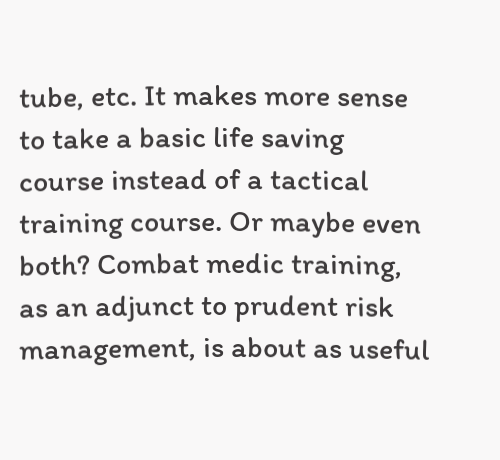tube, etc. It makes more sense to take a basic life saving course instead of a tactical training course. Or maybe even both? Combat medic training, as an adjunct to prudent risk management, is about as useful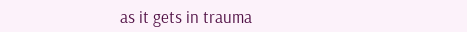as it gets in trauma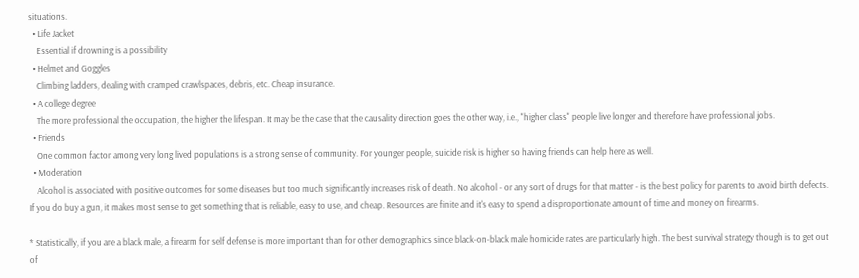situations.
  • Life Jacket
    Essential if drowning is a possibility
  • Helmet and Goggles
    Climbing ladders, dealing with cramped crawlspaces, debris, etc. Cheap insurance.
  • A college degree
    The more professional the occupation, the higher the lifespan. It may be the case that the causality direction goes the other way, i.e., "higher class" people live longer and therefore have professional jobs.
  • Friends
    One common factor among very long lived populations is a strong sense of community. For younger people, suicide risk is higher so having friends can help here as well.
  • Moderation
    Alcohol is associated with positive outcomes for some diseases but too much significantly increases risk of death. No alcohol - or any sort of drugs for that matter - is the best policy for parents to avoid birth defects.
If you do buy a gun, it makes most sense to get something that is reliable, easy to use, and cheap. Resources are finite and it's easy to spend a disproportionate amount of time and money on firearms.

* Statistically, if you are a black male, a firearm for self defense is more important than for other demographics since black-on-black male homicide rates are particularly high. The best survival strategy though is to get out of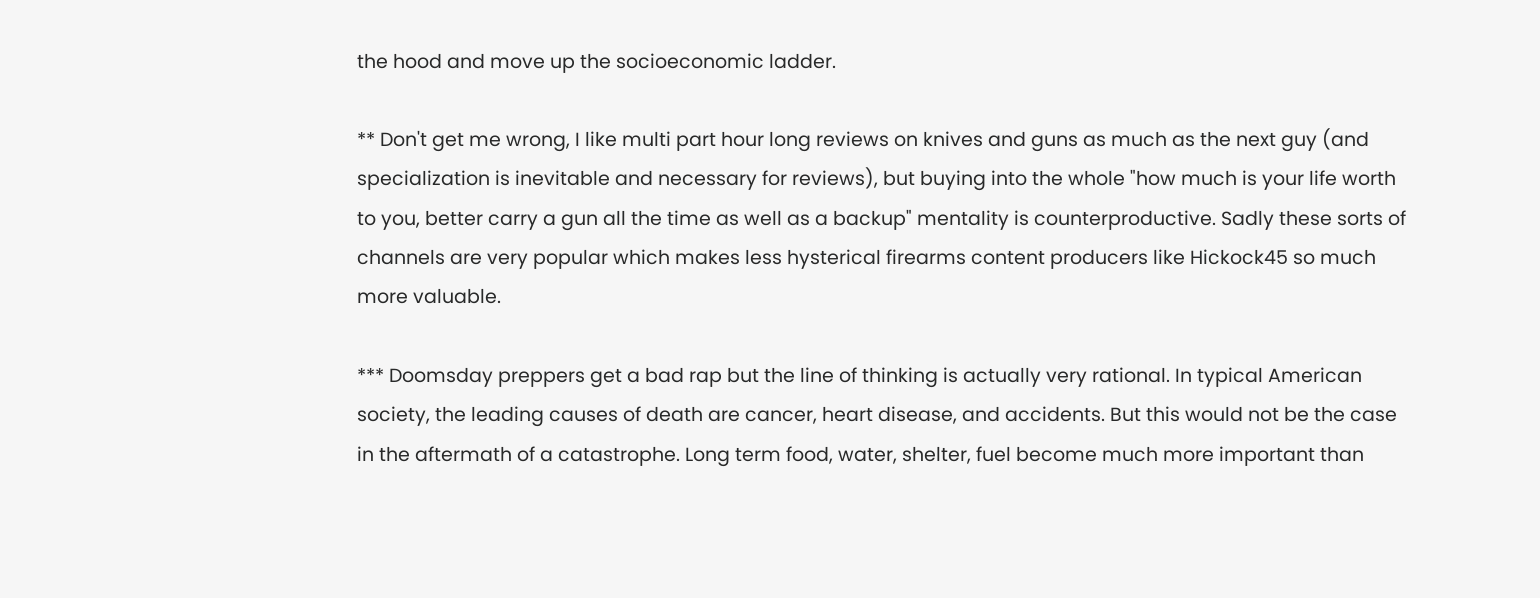the hood and move up the socioeconomic ladder.

** Don't get me wrong, I like multi part hour long reviews on knives and guns as much as the next guy (and specialization is inevitable and necessary for reviews), but buying into the whole "how much is your life worth to you, better carry a gun all the time as well as a backup" mentality is counterproductive. Sadly these sorts of channels are very popular which makes less hysterical firearms content producers like Hickock45 so much more valuable.

*** Doomsday preppers get a bad rap but the line of thinking is actually very rational. In typical American society, the leading causes of death are cancer, heart disease, and accidents. But this would not be the case in the aftermath of a catastrophe. Long term food, water, shelter, fuel become much more important than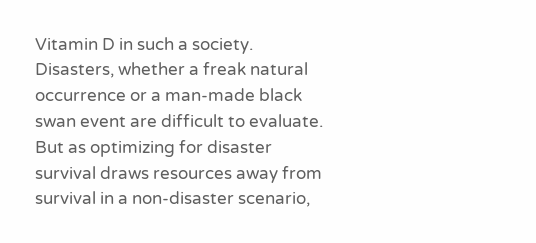Vitamin D in such a society. Disasters, whether a freak natural occurrence or a man-made black swan event are difficult to evaluate. But as optimizing for disaster survival draws resources away from survival in a non-disaster scenario,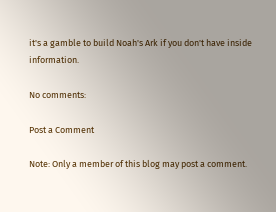it's a gamble to build Noah's Ark if you don't have inside information.

No comments:

Post a Comment

Note: Only a member of this blog may post a comment.